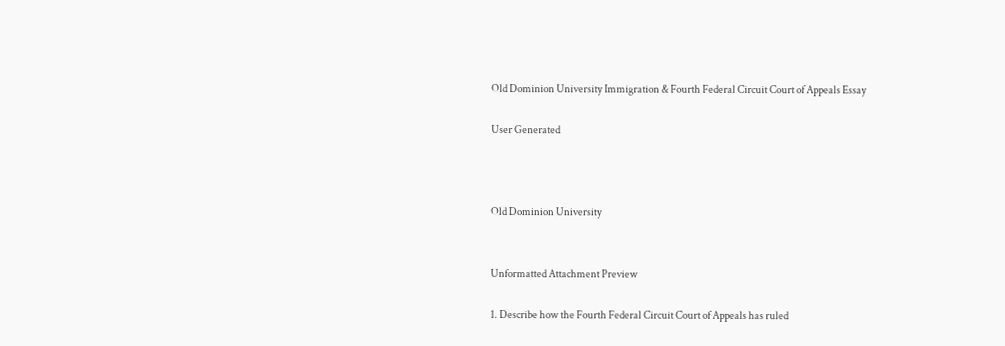Old Dominion University Immigration & Fourth Federal Circuit Court of Appeals Essay

User Generated



Old Dominion University


Unformatted Attachment Preview

1. Describe how the Fourth Federal Circuit Court of Appeals has ruled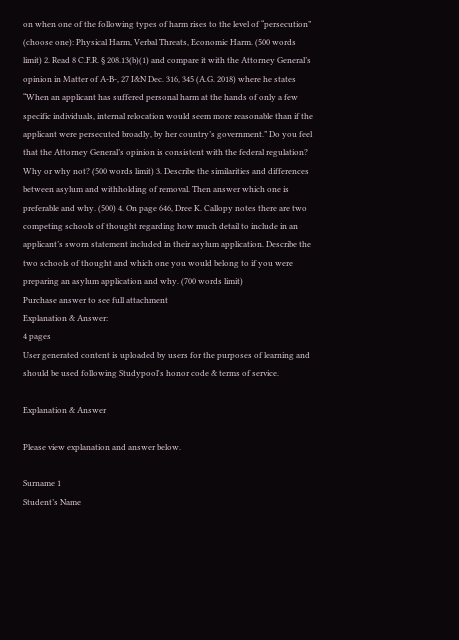on when one of the following types of harm rises to the level of “persecution” (choose one): Physical Harm, Verbal Threats, Economic Harm. (500 words limit) 2. Read 8 C.F.R. § 208.13(b)(1) and compare it with the Attorney General’s opinion in Matter of A-B-, 27 I&N Dec. 316, 345 (A.G. 2018) where he states “When an applicant has suffered personal harm at the hands of only a few specific individuals, internal relocation would seem more reasonable than if the applicant were persecuted broadly, by her country’s government.” Do you feel that the Attorney General’s opinion is consistent with the federal regulation? Why or why not? (500 words limit) 3. Describe the similarities and differences between asylum and withholding of removal. Then answer which one is preferable and why. (500) 4. On page 646, Dree K. Callopy notes there are two competing schools of thought regarding how much detail to include in an applicant’s sworn statement included in their asylum application. Describe the two schools of thought and which one you would belong to if you were preparing an asylum application and why. (700 words limit)
Purchase answer to see full attachment
Explanation & Answer:
4 pages
User generated content is uploaded by users for the purposes of learning and should be used following Studypool's honor code & terms of service.

Explanation & Answer

Please view explanation and answer below.

Surname 1
Student’s Name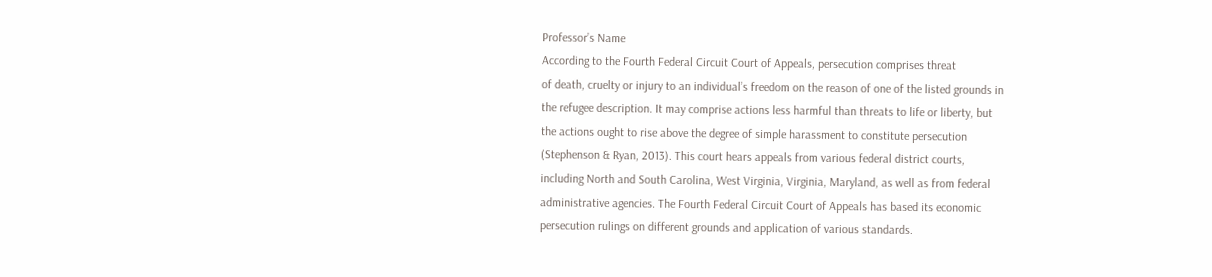Professor’s Name
According to the Fourth Federal Circuit Court of Appeals, persecution comprises threat
of death, cruelty or injury to an individual’s freedom on the reason of one of the listed grounds in
the refugee description. It may comprise actions less harmful than threats to life or liberty, but
the actions ought to rise above the degree of simple harassment to constitute persecution
(Stephenson & Ryan, 2013). This court hears appeals from various federal district courts,
including North and South Carolina, West Virginia, Virginia, Maryland, as well as from federal
administrative agencies. The Fourth Federal Circuit Court of Appeals has based its economic
persecution rulings on different grounds and application of various standards.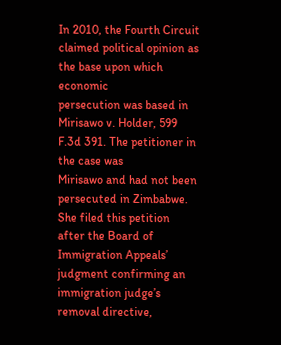In 2010, the Fourth Circuit claimed political opinion as the base upon which economic
persecution was based in Mirisawo v. Holder, 599 F.3d 391. The petitioner in the case was
Mirisawo and had not been persecuted in Zimbabwe. She filed this petition after the Board of
Immigration Appeals’ judgment confirming an immigration judge’s removal directive,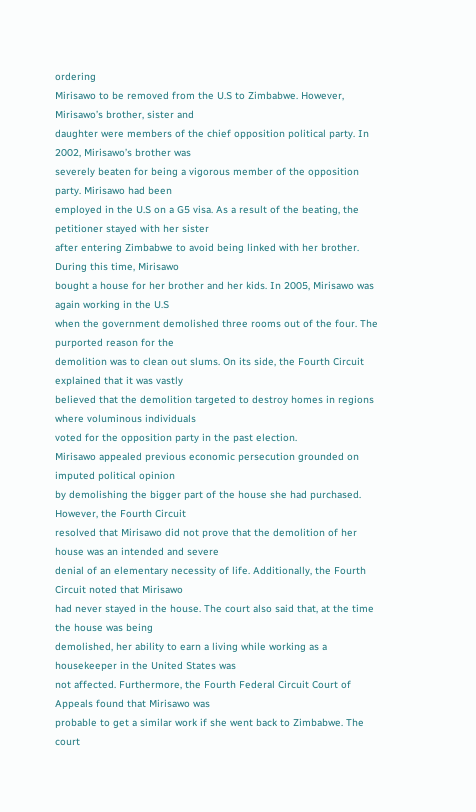ordering
Mirisawo to be removed from the U.S to Zimbabwe. However, Mirisawo’s brother, sister and
daughter were members of the chief opposition political party. In 2002, Mirisawo’s brother was
severely beaten for being a vigorous member of the opposition party. Mirisawo had been
employed in the U.S on a G5 visa. As a result of the beating, the petitioner stayed with her sister
after entering Zimbabwe to avoid being linked with her brother. During this time, Mirisawo
bought a house for her brother and her kids. In 2005, Mirisawo was again working in the U.S
when the government demolished three rooms out of the four. The purported reason for the
demolition was to clean out slums. On its side, the Fourth Circuit explained that it was vastly
believed that the demolition targeted to destroy homes in regions where voluminous individuals
voted for the opposition party in the past election.
Mirisawo appealed previous economic persecution grounded on imputed political opinion
by demolishing the bigger part of the house she had purchased. However, the Fourth Circuit
resolved that Mirisawo did not prove that the demolition of her house was an intended and severe
denial of an elementary necessity of life. Additionally, the Fourth Circuit noted that Mirisawo
had never stayed in the house. The court also said that, at the time the house was being
demolished, her ability to earn a living while working as a housekeeper in the United States was
not affected. Furthermore, the Fourth Federal Circuit Court of Appeals found that Mirisawo was
probable to get a similar work if she went back to Zimbabwe. The court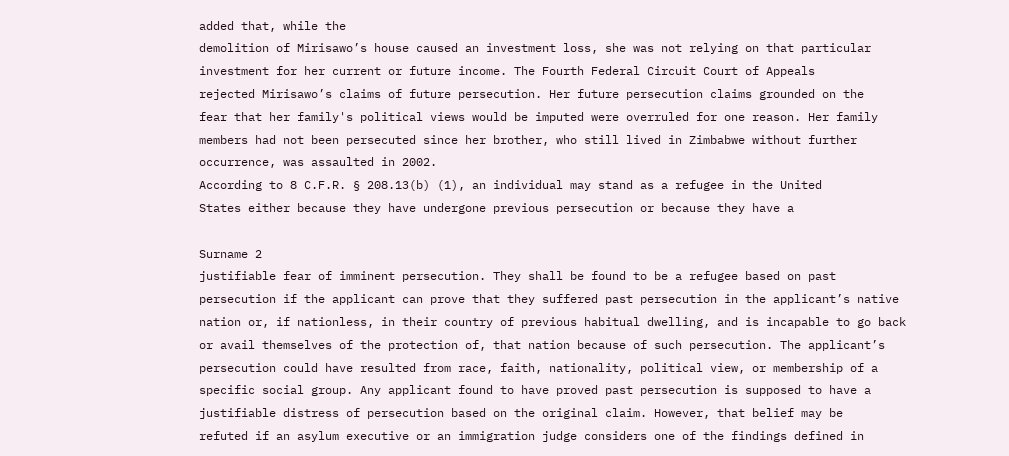added that, while the
demolition of Mirisawo’s house caused an investment loss, she was not relying on that particular
investment for her current or future income. The Fourth Federal Circuit Court of Appeals
rejected Mirisawo’s claims of future persecution. Her future persecution claims grounded on the
fear that her family's political views would be imputed were overruled for one reason. Her family
members had not been persecuted since her brother, who still lived in Zimbabwe without further
occurrence, was assaulted in 2002.
According to 8 C.F.R. § 208.13(b) (1), an individual may stand as a refugee in the United
States either because they have undergone previous persecution or because they have a

Surname 2
justifiable fear of imminent persecution. They shall be found to be a refugee based on past
persecution if the applicant can prove that they suffered past persecution in the applicant’s native
nation or, if nationless, in their country of previous habitual dwelling, and is incapable to go back
or avail themselves of the protection of, that nation because of such persecution. The applicant’s
persecution could have resulted from race, faith, nationality, political view, or membership of a
specific social group. Any applicant found to have proved past persecution is supposed to have a
justifiable distress of persecution based on the original claim. However, that belief may be
refuted if an asylum executive or an immigration judge considers one of the findings defined in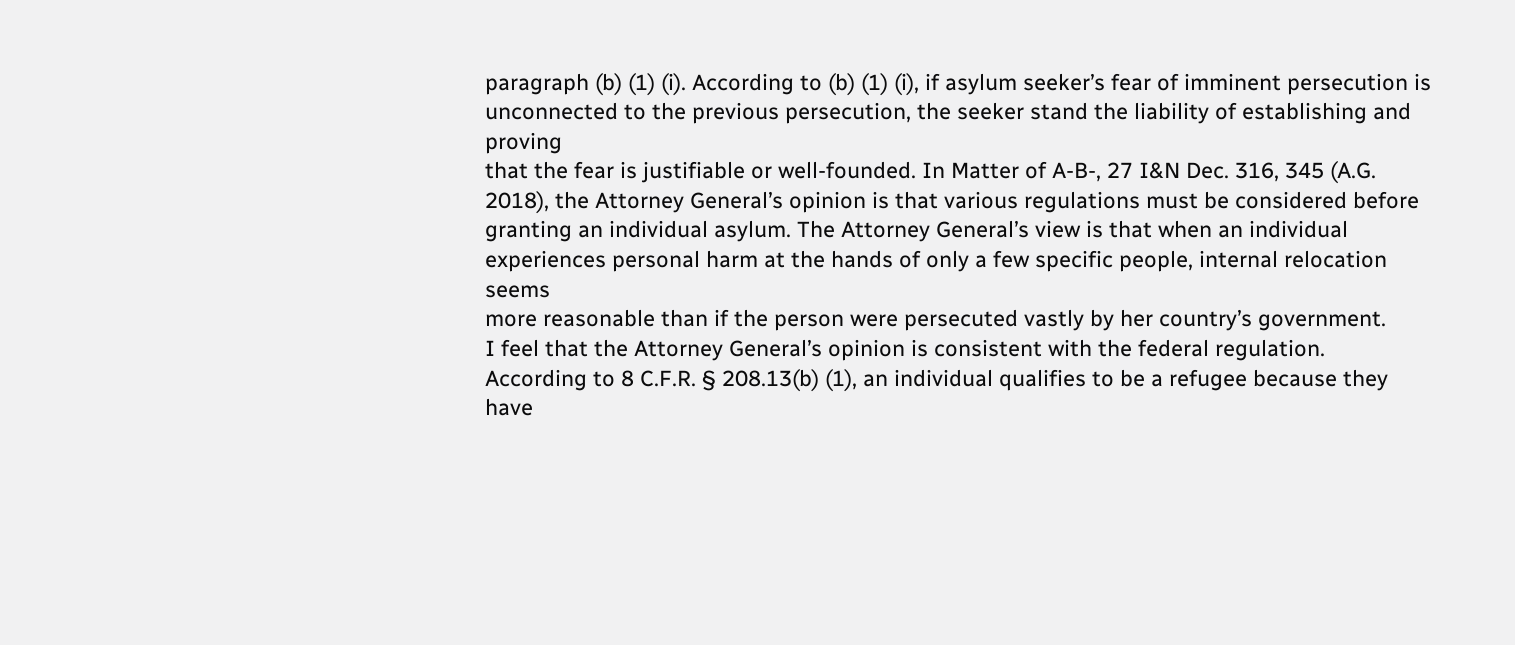paragraph (b) (1) (i). According to (b) (1) (i), if asylum seeker’s fear of imminent persecution is
unconnected to the previous persecution, the seeker stand the liability of establishing and proving
that the fear is justifiable or well-founded. In Matter of A-B-, 27 I&N Dec. 316, 345 (A.G.
2018), the Attorney General’s opinion is that various regulations must be considered before
granting an individual asylum. The Attorney General’s view is that when an individual
experiences personal harm at the hands of only a few specific people, internal relocation seems
more reasonable than if the person were persecuted vastly by her country’s government.
I feel that the Attorney General’s opinion is consistent with the federal regulation.
According to 8 C.F.R. § 208.13(b) (1), an individual qualifies to be a refugee because they have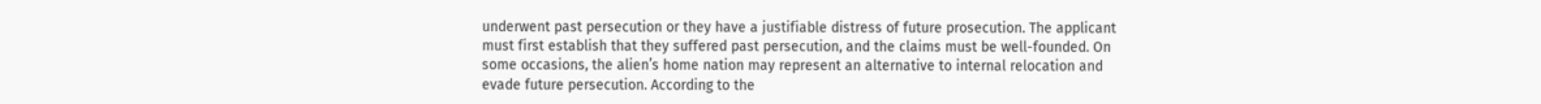underwent past persecution or they have a justifiable distress of future prosecution. The applicant
must first establish that they suffered past persecution, and the claims must be well-founded. On
some occasions, the alien’s home nation may represent an alternative to internal relocation and
evade future persecution. According to the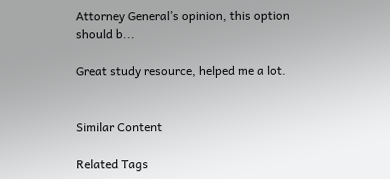Attorney General’s opinion, this option should b...

Great study resource, helped me a lot.


Similar Content

Related Tags